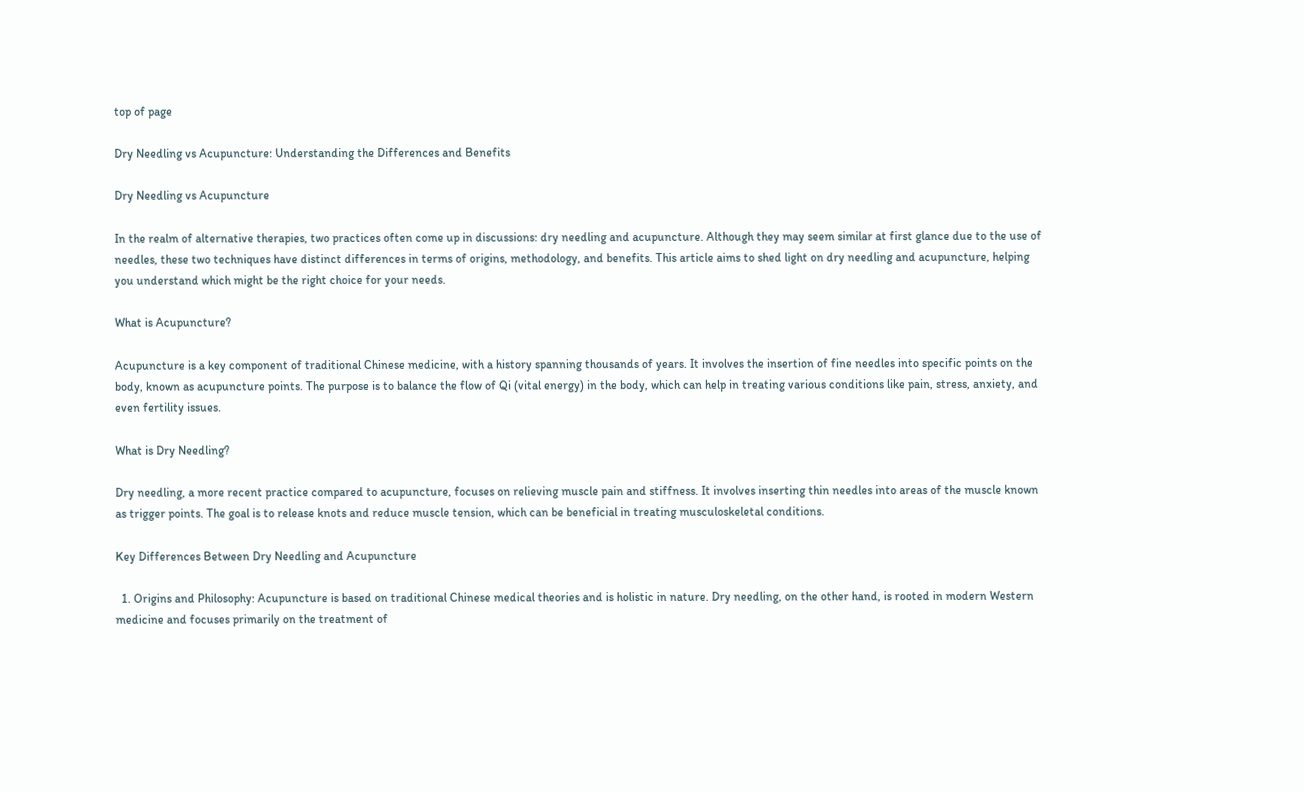top of page

Dry Needling vs Acupuncture: Understanding the Differences and Benefits

Dry Needling vs Acupuncture

In the realm of alternative therapies, two practices often come up in discussions: dry needling and acupuncture. Although they may seem similar at first glance due to the use of needles, these two techniques have distinct differences in terms of origins, methodology, and benefits. This article aims to shed light on dry needling and acupuncture, helping you understand which might be the right choice for your needs.

What is Acupuncture?

Acupuncture is a key component of traditional Chinese medicine, with a history spanning thousands of years. It involves the insertion of fine needles into specific points on the body, known as acupuncture points. The purpose is to balance the flow of Qi (vital energy) in the body, which can help in treating various conditions like pain, stress, anxiety, and even fertility issues.

What is Dry Needling?

Dry needling, a more recent practice compared to acupuncture, focuses on relieving muscle pain and stiffness. It involves inserting thin needles into areas of the muscle known as trigger points. The goal is to release knots and reduce muscle tension, which can be beneficial in treating musculoskeletal conditions.

Key Differences Between Dry Needling and Acupuncture

  1. Origins and Philosophy: Acupuncture is based on traditional Chinese medical theories and is holistic in nature. Dry needling, on the other hand, is rooted in modern Western medicine and focuses primarily on the treatment of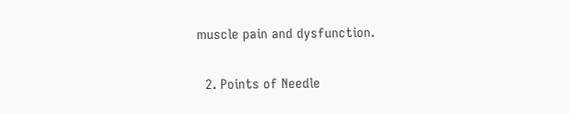muscle pain and dysfunction.

  2. Points of Needle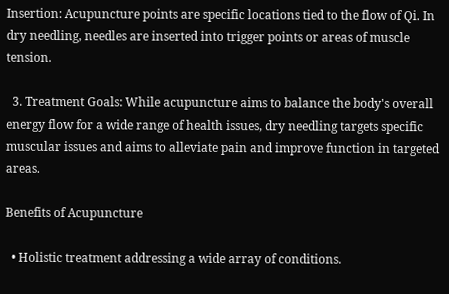Insertion: Acupuncture points are specific locations tied to the flow of Qi. In dry needling, needles are inserted into trigger points or areas of muscle tension.

  3. Treatment Goals: While acupuncture aims to balance the body's overall energy flow for a wide range of health issues, dry needling targets specific muscular issues and aims to alleviate pain and improve function in targeted areas.

Benefits of Acupuncture

  • Holistic treatment addressing a wide array of conditions.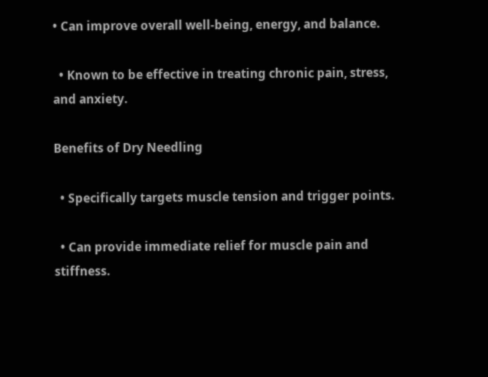• Can improve overall well-being, energy, and balance.

  • Known to be effective in treating chronic pain, stress, and anxiety.

Benefits of Dry Needling

  • Specifically targets muscle tension and trigger points.

  • Can provide immediate relief for muscle pain and stiffness.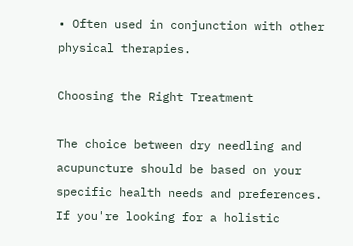• Often used in conjunction with other physical therapies.

Choosing the Right Treatment

The choice between dry needling and acupuncture should be based on your specific health needs and preferences. If you're looking for a holistic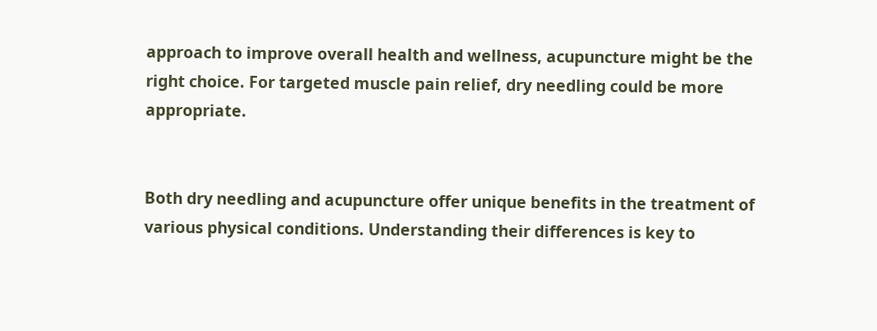approach to improve overall health and wellness, acupuncture might be the right choice. For targeted muscle pain relief, dry needling could be more appropriate.


Both dry needling and acupuncture offer unique benefits in the treatment of various physical conditions. Understanding their differences is key to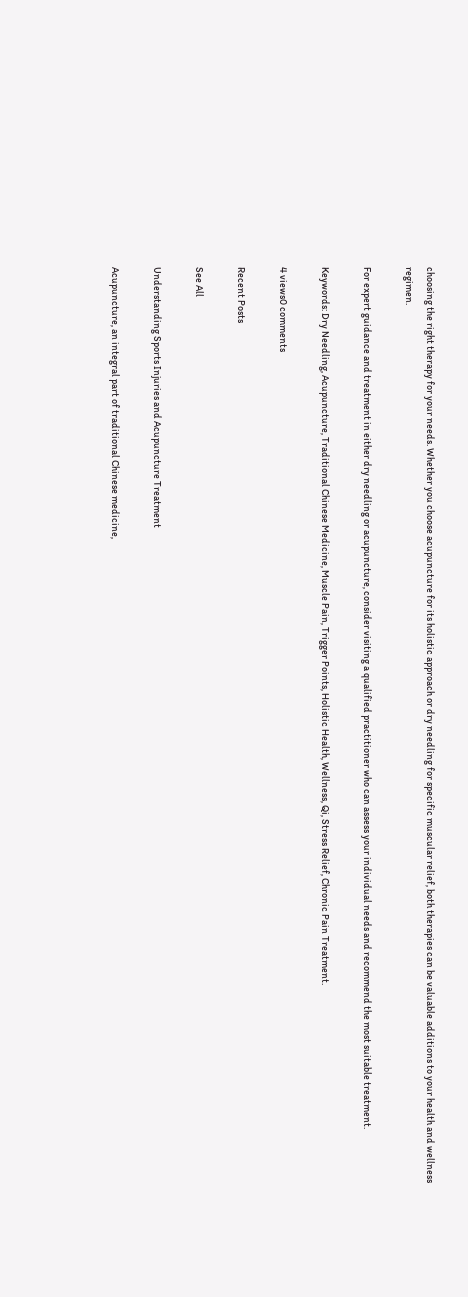choosing the right therapy for your needs. Whether you choose acupuncture for its holistic approach or dry needling for specific muscular relief, both therapies can be valuable additions to your health and wellness regimen.

For expert guidance and treatment in either dry needling or acupuncture, consider visiting a qualified practitioner who can assess your individual needs and recommend the most suitable treatment.

Keywords: Dry Needling, Acupuncture, Traditional Chinese Medicine, Muscle Pain, Trigger Points, Holistic Health, Wellness, Qi, Stress Relief, Chronic Pain Treatment.

4 views0 comments

Recent Posts

See All

Understanding Sports Injuries and Acupuncture Treatment

Acupuncture, an integral part of traditional Chinese medicine,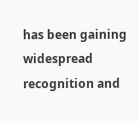has been gaining widespread recognition and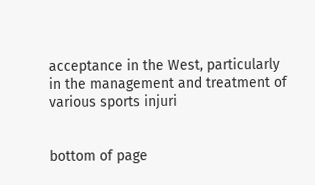acceptance in the West, particularly in the management and treatment of various sports injuri


bottom of page